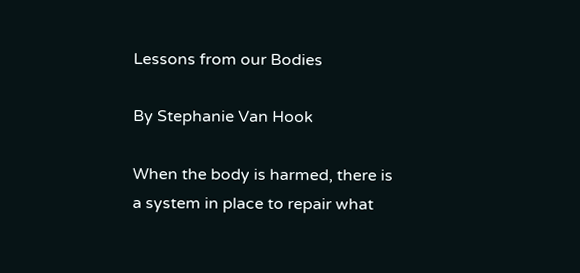Lessons from our Bodies

By Stephanie Van Hook

When the body is harmed, there is a system in place to repair what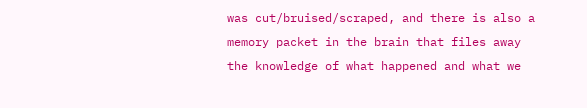was cut/bruised/scraped, and there is also a memory packet in the brain that files away the knowledge of what happened and what we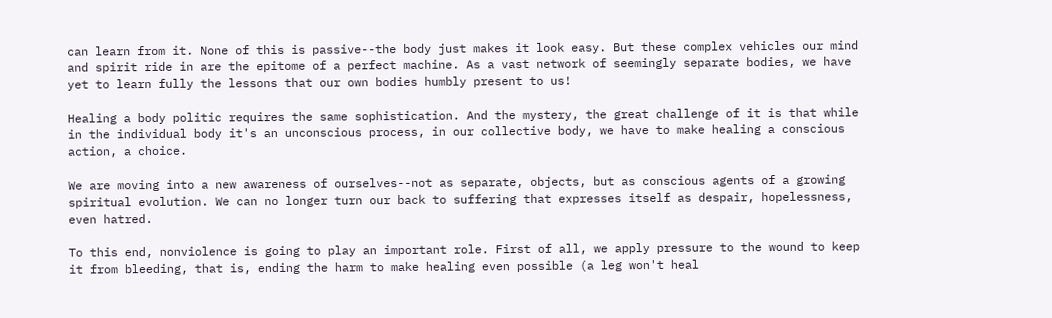can learn from it. None of this is passive--the body just makes it look easy. But these complex vehicles our mind and spirit ride in are the epitome of a perfect machine. As a vast network of seemingly separate bodies, we have yet to learn fully the lessons that our own bodies humbly present to us!

Healing a body politic requires the same sophistication. And the mystery, the great challenge of it is that while in the individual body it's an unconscious process, in our collective body, we have to make healing a conscious action, a choice.

We are moving into a new awareness of ourselves--not as separate, objects, but as conscious agents of a growing spiritual evolution. We can no longer turn our back to suffering that expresses itself as despair, hopelessness, even hatred.

To this end, nonviolence is going to play an important role. First of all, we apply pressure to the wound to keep it from bleeding, that is, ending the harm to make healing even possible (a leg won't heal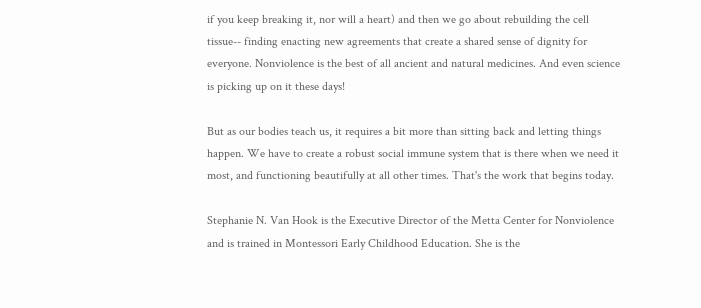if you keep breaking it, nor will a heart) and then we go about rebuilding the cell tissue-- finding enacting new agreements that create a shared sense of dignity for everyone. Nonviolence is the best of all ancient and natural medicines. And even science is picking up on it these days!

But as our bodies teach us, it requires a bit more than sitting back and letting things happen. We have to create a robust social immune system that is there when we need it most, and functioning beautifully at all other times. That's the work that begins today.

Stephanie N. Van Hook is the Executive Director of the Metta Center for Nonviolence and is trained in Montessori Early Childhood Education. She is the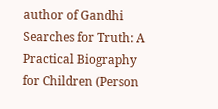author of Gandhi Searches for Truth: A Practical Biography for Children (Person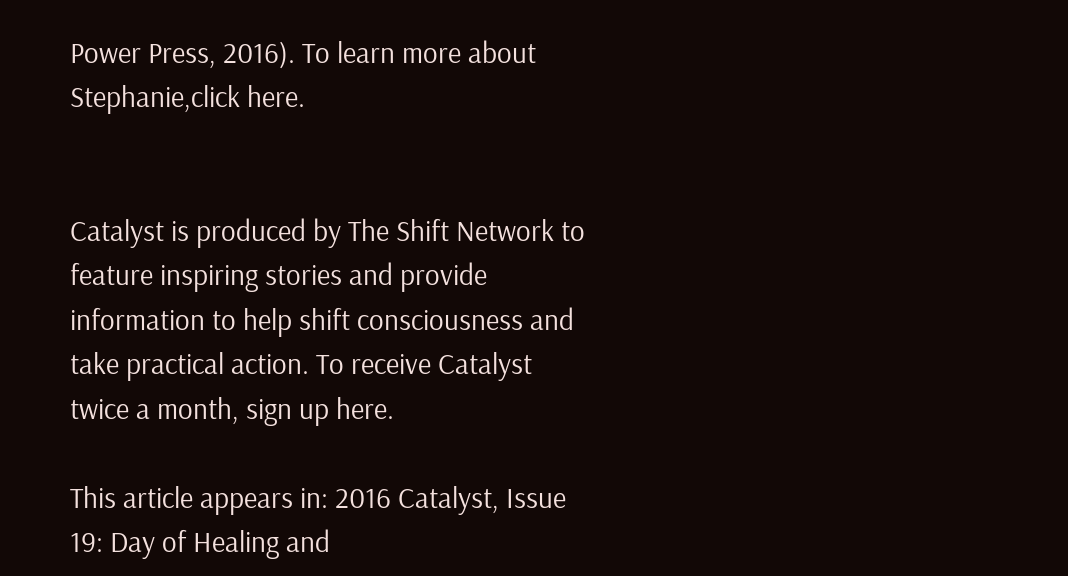Power Press, 2016). To learn more about Stephanie,click here.


Catalyst is produced by The Shift Network to feature inspiring stories and provide information to help shift consciousness and take practical action. To receive Catalyst twice a month, sign up here.

This article appears in: 2016 Catalyst, Issue 19: Day of Healing and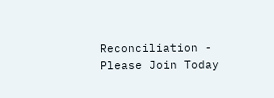Reconciliation - Please Join Today